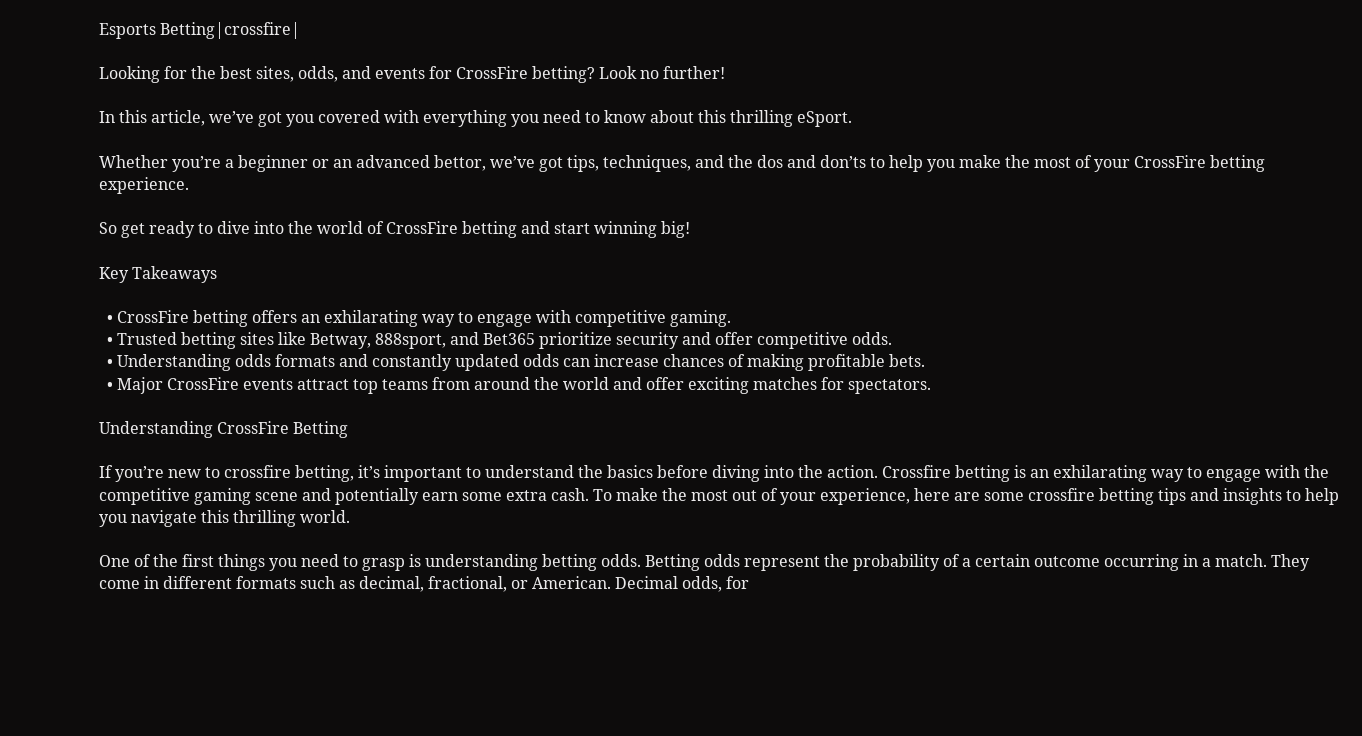Esports Betting|crossfire|

Looking for the best sites, odds, and events for CrossFire betting? Look no further!

In this article, we’ve got you covered with everything you need to know about this thrilling eSport.

Whether you’re a beginner or an advanced bettor, we’ve got tips, techniques, and the dos and don’ts to help you make the most of your CrossFire betting experience.

So get ready to dive into the world of CrossFire betting and start winning big!

Key Takeaways

  • CrossFire betting offers an exhilarating way to engage with competitive gaming.
  • Trusted betting sites like Betway, 888sport, and Bet365 prioritize security and offer competitive odds.
  • Understanding odds formats and constantly updated odds can increase chances of making profitable bets.
  • Major CrossFire events attract top teams from around the world and offer exciting matches for spectators.

Understanding CrossFire Betting

If you’re new to crossfire betting, it’s important to understand the basics before diving into the action. Crossfire betting is an exhilarating way to engage with the competitive gaming scene and potentially earn some extra cash. To make the most out of your experience, here are some crossfire betting tips and insights to help you navigate this thrilling world.

One of the first things you need to grasp is understanding betting odds. Betting odds represent the probability of a certain outcome occurring in a match. They come in different formats such as decimal, fractional, or American. Decimal odds, for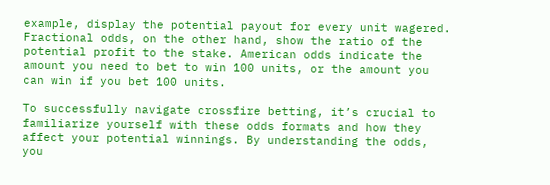example, display the potential payout for every unit wagered. Fractional odds, on the other hand, show the ratio of the potential profit to the stake. American odds indicate the amount you need to bet to win 100 units, or the amount you can win if you bet 100 units.

To successfully navigate crossfire betting, it’s crucial to familiarize yourself with these odds formats and how they affect your potential winnings. By understanding the odds, you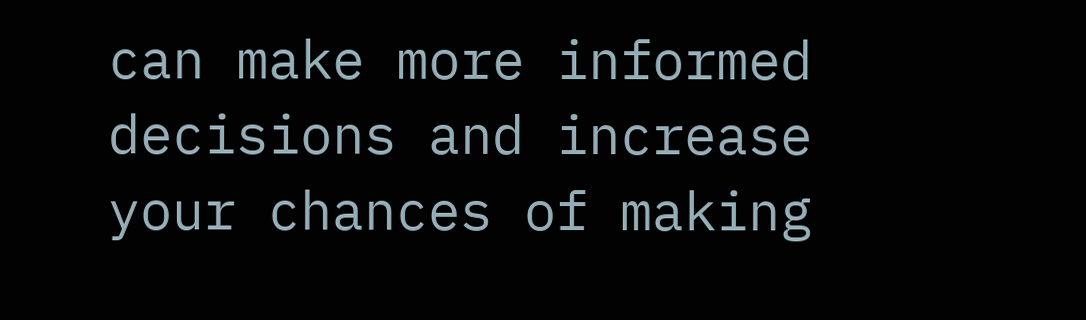can make more informed decisions and increase your chances of making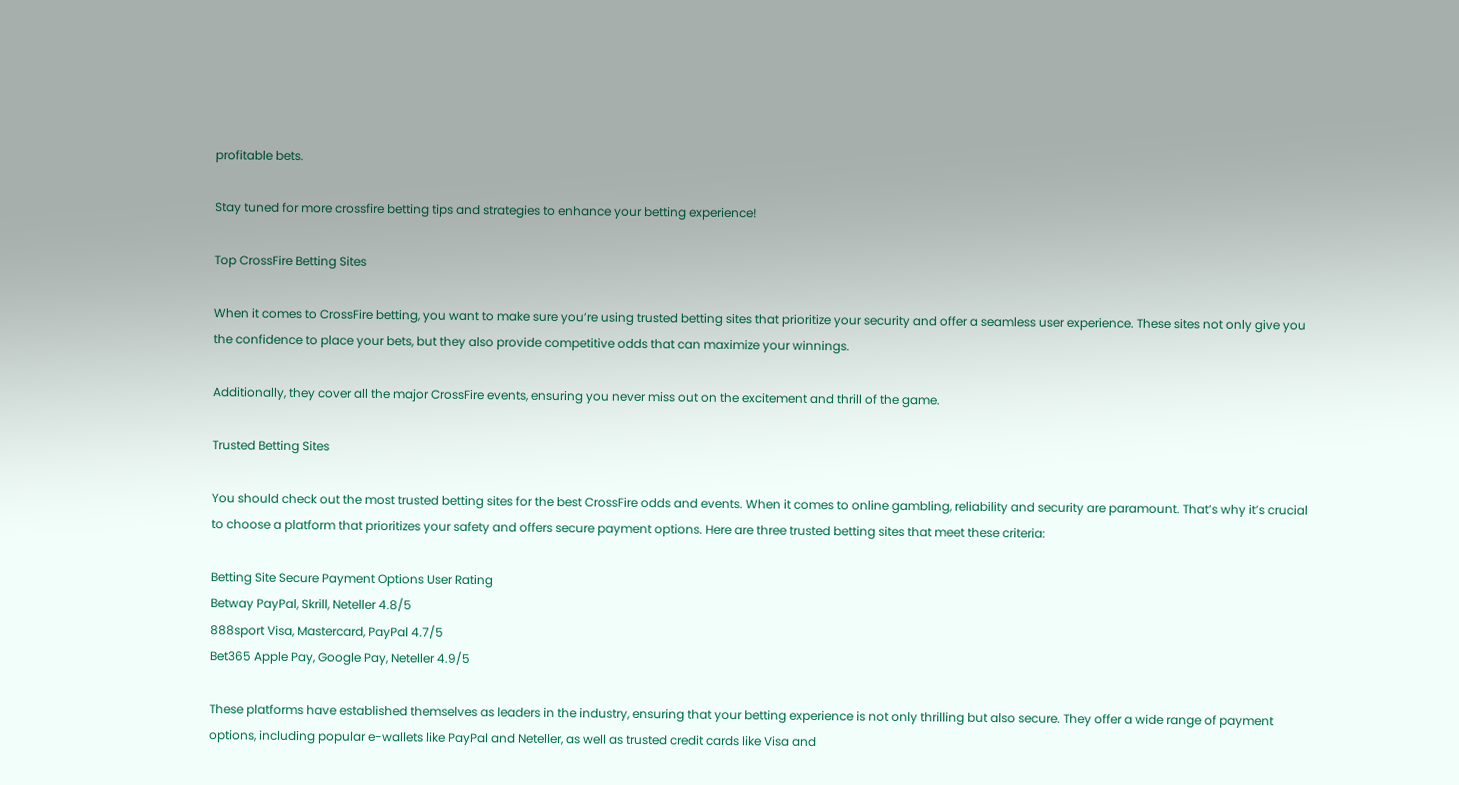profitable bets.

Stay tuned for more crossfire betting tips and strategies to enhance your betting experience!

Top CrossFire Betting Sites

When it comes to CrossFire betting, you want to make sure you’re using trusted betting sites that prioritize your security and offer a seamless user experience. These sites not only give you the confidence to place your bets, but they also provide competitive odds that can maximize your winnings.

Additionally, they cover all the major CrossFire events, ensuring you never miss out on the excitement and thrill of the game.

Trusted Betting Sites

You should check out the most trusted betting sites for the best CrossFire odds and events. When it comes to online gambling, reliability and security are paramount. That’s why it’s crucial to choose a platform that prioritizes your safety and offers secure payment options. Here are three trusted betting sites that meet these criteria:

Betting Site Secure Payment Options User Rating
Betway PayPal, Skrill, Neteller 4.8/5
888sport Visa, Mastercard, PayPal 4.7/5
Bet365 Apple Pay, Google Pay, Neteller 4.9/5

These platforms have established themselves as leaders in the industry, ensuring that your betting experience is not only thrilling but also secure. They offer a wide range of payment options, including popular e-wallets like PayPal and Neteller, as well as trusted credit cards like Visa and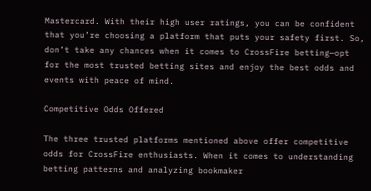Mastercard. With their high user ratings, you can be confident that you’re choosing a platform that puts your safety first. So, don’t take any chances when it comes to CrossFire betting—opt for the most trusted betting sites and enjoy the best odds and events with peace of mind.

Competitive Odds Offered

The three trusted platforms mentioned above offer competitive odds for CrossFire enthusiasts. When it comes to understanding betting patterns and analyzing bookmaker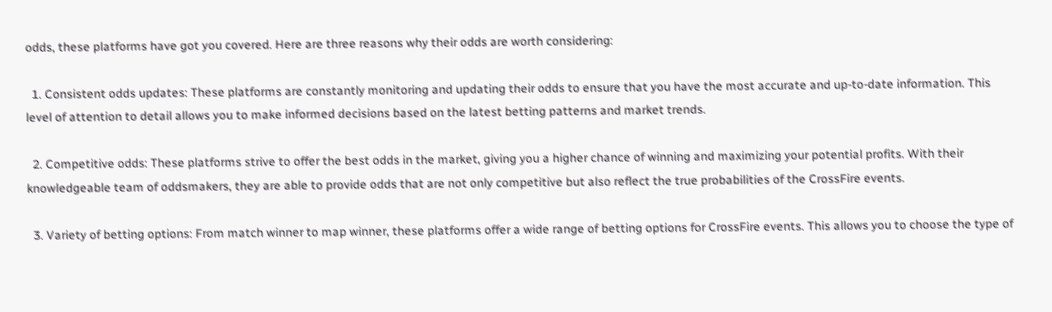odds, these platforms have got you covered. Here are three reasons why their odds are worth considering:

  1. Consistent odds updates: These platforms are constantly monitoring and updating their odds to ensure that you have the most accurate and up-to-date information. This level of attention to detail allows you to make informed decisions based on the latest betting patterns and market trends.

  2. Competitive odds: These platforms strive to offer the best odds in the market, giving you a higher chance of winning and maximizing your potential profits. With their knowledgeable team of oddsmakers, they are able to provide odds that are not only competitive but also reflect the true probabilities of the CrossFire events.

  3. Variety of betting options: From match winner to map winner, these platforms offer a wide range of betting options for CrossFire events. This allows you to choose the type of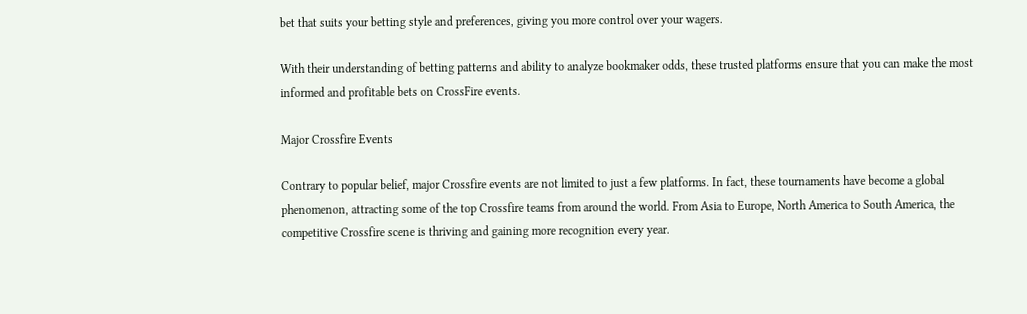bet that suits your betting style and preferences, giving you more control over your wagers.

With their understanding of betting patterns and ability to analyze bookmaker odds, these trusted platforms ensure that you can make the most informed and profitable bets on CrossFire events.

Major Crossfire Events

Contrary to popular belief, major Crossfire events are not limited to just a few platforms. In fact, these tournaments have become a global phenomenon, attracting some of the top Crossfire teams from around the world. From Asia to Europe, North America to South America, the competitive Crossfire scene is thriving and gaining more recognition every year.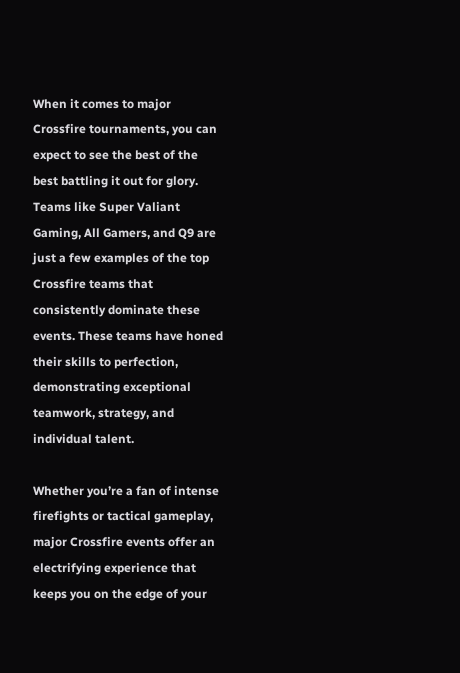When it comes to major Crossfire tournaments, you can expect to see the best of the best battling it out for glory. Teams like Super Valiant Gaming, All Gamers, and Q9 are just a few examples of the top Crossfire teams that consistently dominate these events. These teams have honed their skills to perfection, demonstrating exceptional teamwork, strategy, and individual talent.

Whether you’re a fan of intense firefights or tactical gameplay, major Crossfire events offer an electrifying experience that keeps you on the edge of your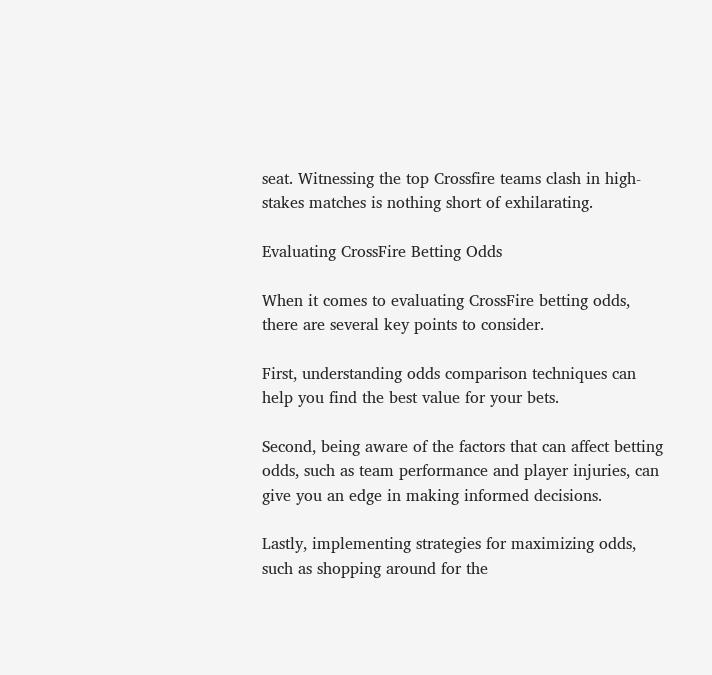seat. Witnessing the top Crossfire teams clash in high-stakes matches is nothing short of exhilarating.

Evaluating CrossFire Betting Odds

When it comes to evaluating CrossFire betting odds, there are several key points to consider.

First, understanding odds comparison techniques can help you find the best value for your bets.

Second, being aware of the factors that can affect betting odds, such as team performance and player injuries, can give you an edge in making informed decisions.

Lastly, implementing strategies for maximizing odds, such as shopping around for the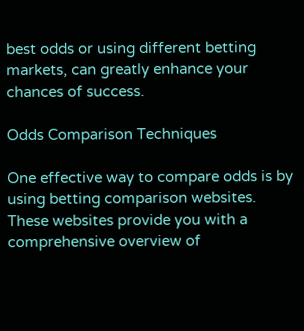best odds or using different betting markets, can greatly enhance your chances of success.

Odds Comparison Techniques

One effective way to compare odds is by using betting comparison websites. These websites provide you with a comprehensive overview of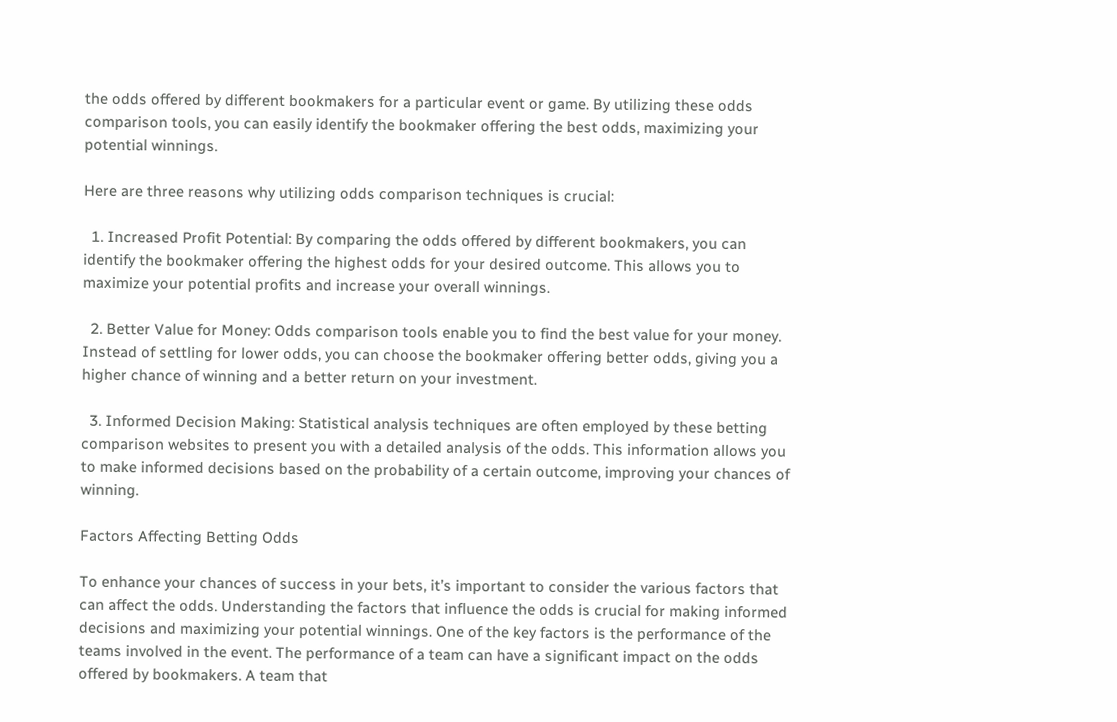the odds offered by different bookmakers for a particular event or game. By utilizing these odds comparison tools, you can easily identify the bookmaker offering the best odds, maximizing your potential winnings.

Here are three reasons why utilizing odds comparison techniques is crucial:

  1. Increased Profit Potential: By comparing the odds offered by different bookmakers, you can identify the bookmaker offering the highest odds for your desired outcome. This allows you to maximize your potential profits and increase your overall winnings.

  2. Better Value for Money: Odds comparison tools enable you to find the best value for your money. Instead of settling for lower odds, you can choose the bookmaker offering better odds, giving you a higher chance of winning and a better return on your investment.

  3. Informed Decision Making: Statistical analysis techniques are often employed by these betting comparison websites to present you with a detailed analysis of the odds. This information allows you to make informed decisions based on the probability of a certain outcome, improving your chances of winning.

Factors Affecting Betting Odds

To enhance your chances of success in your bets, it’s important to consider the various factors that can affect the odds. Understanding the factors that influence the odds is crucial for making informed decisions and maximizing your potential winnings. One of the key factors is the performance of the teams involved in the event. The performance of a team can have a significant impact on the odds offered by bookmakers. A team that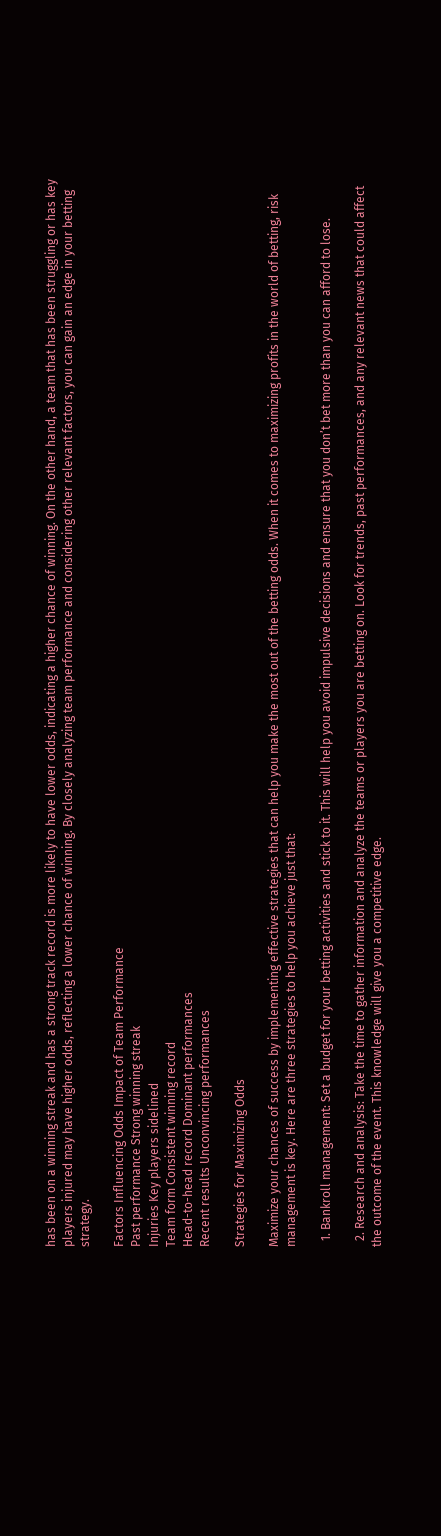has been on a winning streak and has a strong track record is more likely to have lower odds, indicating a higher chance of winning. On the other hand, a team that has been struggling or has key players injured may have higher odds, reflecting a lower chance of winning. By closely analyzing team performance and considering other relevant factors, you can gain an edge in your betting strategy.

Factors Influencing Odds Impact of Team Performance
Past performance Strong winning streak
Injuries Key players sidelined
Team form Consistent winning record
Head-to-head record Dominant performances
Recent results Unconvincing performances

Strategies for Maximizing Odds

Maximize your chances of success by implementing effective strategies that can help you make the most out of the betting odds. When it comes to maximizing profits in the world of betting, risk management is key. Here are three strategies to help you achieve just that:

  1. Bankroll management: Set a budget for your betting activities and stick to it. This will help you avoid impulsive decisions and ensure that you don’t bet more than you can afford to lose.

  2. Research and analysis: Take the time to gather information and analyze the teams or players you are betting on. Look for trends, past performances, and any relevant news that could affect the outcome of the event. This knowledge will give you a competitive edge.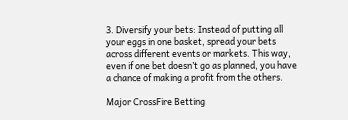3. Diversify your bets: Instead of putting all your eggs in one basket, spread your bets across different events or markets. This way, even if one bet doesn’t go as planned, you have a chance of making a profit from the others.

Major CrossFire Betting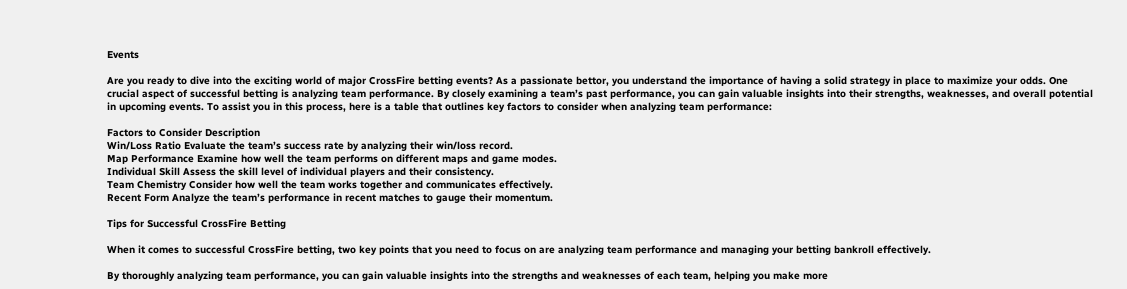Events

Are you ready to dive into the exciting world of major CrossFire betting events? As a passionate bettor, you understand the importance of having a solid strategy in place to maximize your odds. One crucial aspect of successful betting is analyzing team performance. By closely examining a team’s past performance, you can gain valuable insights into their strengths, weaknesses, and overall potential in upcoming events. To assist you in this process, here is a table that outlines key factors to consider when analyzing team performance:

Factors to Consider Description
Win/Loss Ratio Evaluate the team’s success rate by analyzing their win/loss record.
Map Performance Examine how well the team performs on different maps and game modes.
Individual Skill Assess the skill level of individual players and their consistency.
Team Chemistry Consider how well the team works together and communicates effectively.
Recent Form Analyze the team’s performance in recent matches to gauge their momentum.

Tips for Successful CrossFire Betting

When it comes to successful CrossFire betting, two key points that you need to focus on are analyzing team performance and managing your betting bankroll effectively.

By thoroughly analyzing team performance, you can gain valuable insights into the strengths and weaknesses of each team, helping you make more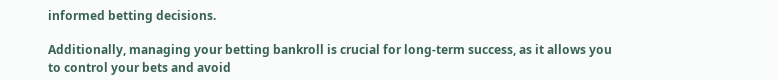informed betting decisions.

Additionally, managing your betting bankroll is crucial for long-term success, as it allows you to control your bets and avoid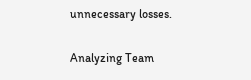unnecessary losses.

Analyzing Team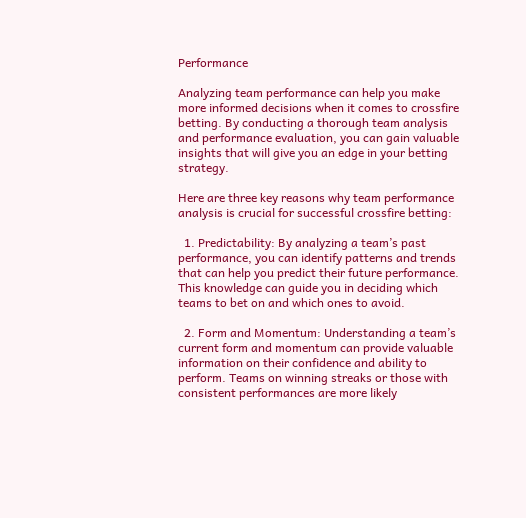Performance

Analyzing team performance can help you make more informed decisions when it comes to crossfire betting. By conducting a thorough team analysis and performance evaluation, you can gain valuable insights that will give you an edge in your betting strategy.

Here are three key reasons why team performance analysis is crucial for successful crossfire betting:

  1. Predictability: By analyzing a team’s past performance, you can identify patterns and trends that can help you predict their future performance. This knowledge can guide you in deciding which teams to bet on and which ones to avoid.

  2. Form and Momentum: Understanding a team’s current form and momentum can provide valuable information on their confidence and ability to perform. Teams on winning streaks or those with consistent performances are more likely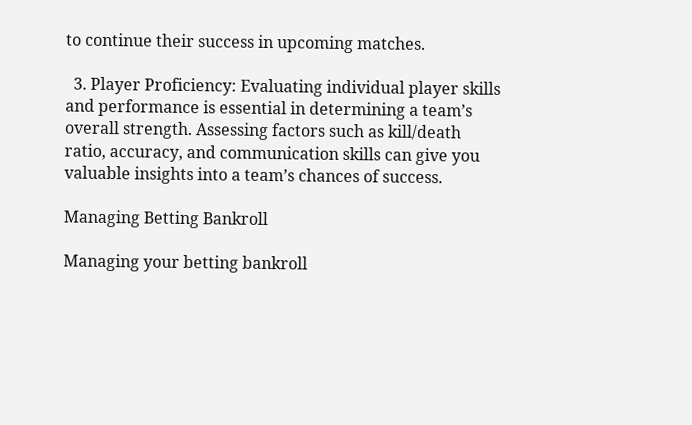to continue their success in upcoming matches.

  3. Player Proficiency: Evaluating individual player skills and performance is essential in determining a team’s overall strength. Assessing factors such as kill/death ratio, accuracy, and communication skills can give you valuable insights into a team’s chances of success.

Managing Betting Bankroll

Managing your betting bankroll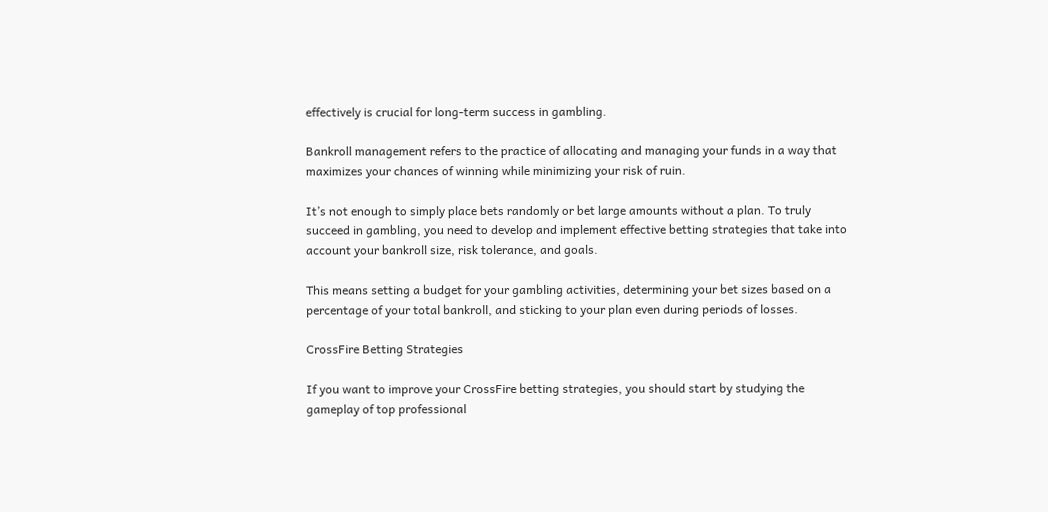effectively is crucial for long-term success in gambling.

Bankroll management refers to the practice of allocating and managing your funds in a way that maximizes your chances of winning while minimizing your risk of ruin.

It’s not enough to simply place bets randomly or bet large amounts without a plan. To truly succeed in gambling, you need to develop and implement effective betting strategies that take into account your bankroll size, risk tolerance, and goals.

This means setting a budget for your gambling activities, determining your bet sizes based on a percentage of your total bankroll, and sticking to your plan even during periods of losses.

CrossFire Betting Strategies

If you want to improve your CrossFire betting strategies, you should start by studying the gameplay of top professional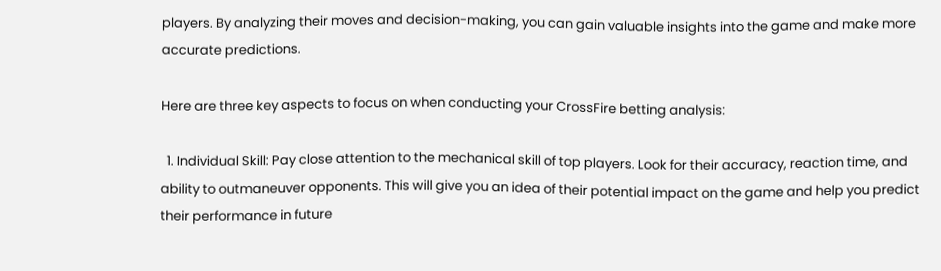players. By analyzing their moves and decision-making, you can gain valuable insights into the game and make more accurate predictions.

Here are three key aspects to focus on when conducting your CrossFire betting analysis:

  1. Individual Skill: Pay close attention to the mechanical skill of top players. Look for their accuracy, reaction time, and ability to outmaneuver opponents. This will give you an idea of their potential impact on the game and help you predict their performance in future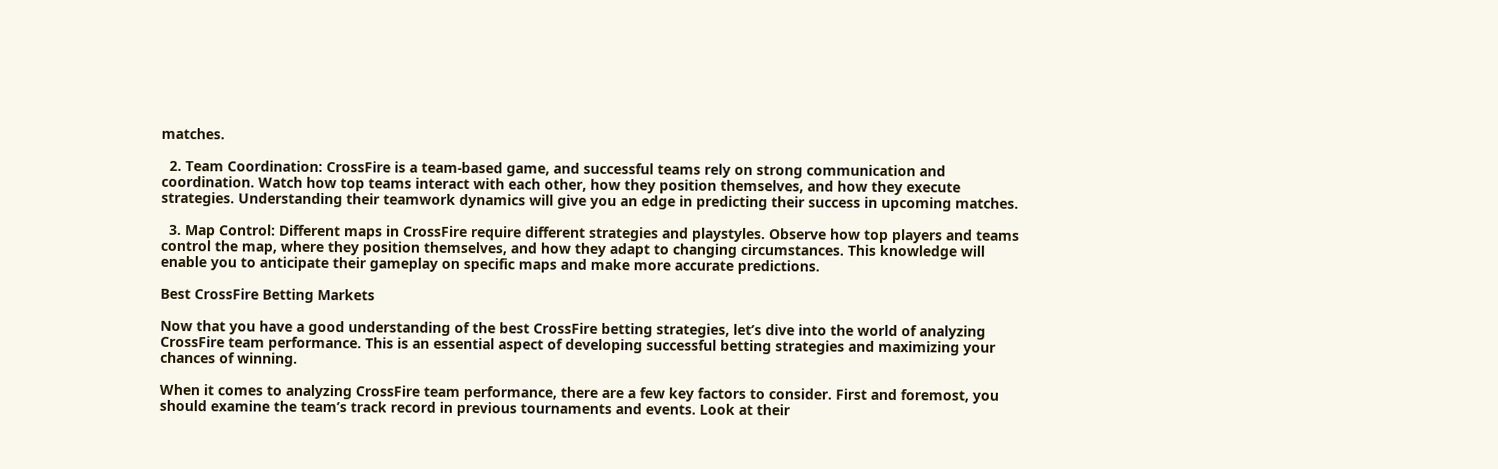matches.

  2. Team Coordination: CrossFire is a team-based game, and successful teams rely on strong communication and coordination. Watch how top teams interact with each other, how they position themselves, and how they execute strategies. Understanding their teamwork dynamics will give you an edge in predicting their success in upcoming matches.

  3. Map Control: Different maps in CrossFire require different strategies and playstyles. Observe how top players and teams control the map, where they position themselves, and how they adapt to changing circumstances. This knowledge will enable you to anticipate their gameplay on specific maps and make more accurate predictions.

Best CrossFire Betting Markets

Now that you have a good understanding of the best CrossFire betting strategies, let’s dive into the world of analyzing CrossFire team performance. This is an essential aspect of developing successful betting strategies and maximizing your chances of winning.

When it comes to analyzing CrossFire team performance, there are a few key factors to consider. First and foremost, you should examine the team’s track record in previous tournaments and events. Look at their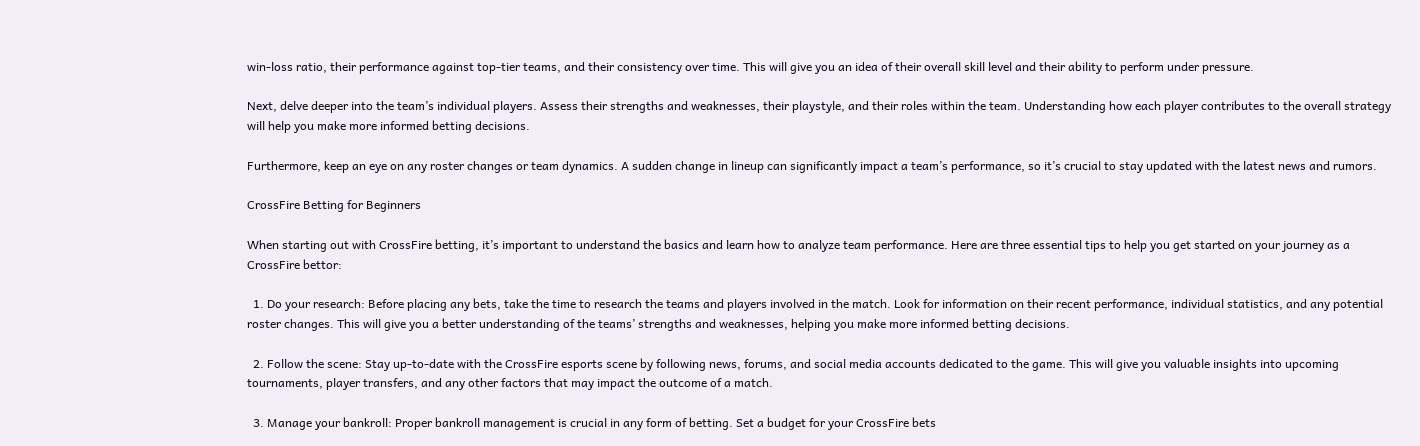win-loss ratio, their performance against top-tier teams, and their consistency over time. This will give you an idea of their overall skill level and their ability to perform under pressure.

Next, delve deeper into the team’s individual players. Assess their strengths and weaknesses, their playstyle, and their roles within the team. Understanding how each player contributes to the overall strategy will help you make more informed betting decisions.

Furthermore, keep an eye on any roster changes or team dynamics. A sudden change in lineup can significantly impact a team’s performance, so it’s crucial to stay updated with the latest news and rumors.

CrossFire Betting for Beginners

When starting out with CrossFire betting, it’s important to understand the basics and learn how to analyze team performance. Here are three essential tips to help you get started on your journey as a CrossFire bettor:

  1. Do your research: Before placing any bets, take the time to research the teams and players involved in the match. Look for information on their recent performance, individual statistics, and any potential roster changes. This will give you a better understanding of the teams’ strengths and weaknesses, helping you make more informed betting decisions.

  2. Follow the scene: Stay up-to-date with the CrossFire esports scene by following news, forums, and social media accounts dedicated to the game. This will give you valuable insights into upcoming tournaments, player transfers, and any other factors that may impact the outcome of a match.

  3. Manage your bankroll: Proper bankroll management is crucial in any form of betting. Set a budget for your CrossFire bets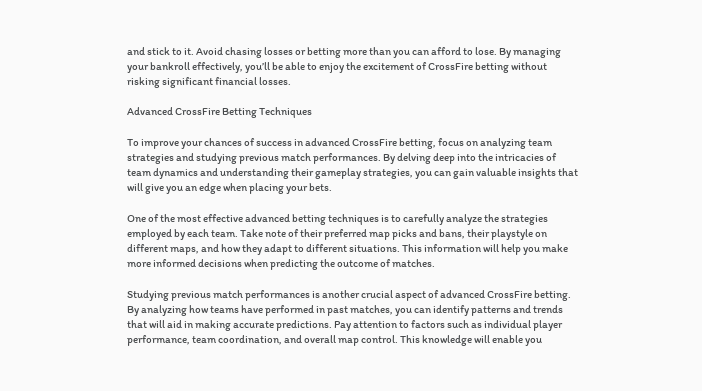and stick to it. Avoid chasing losses or betting more than you can afford to lose. By managing your bankroll effectively, you’ll be able to enjoy the excitement of CrossFire betting without risking significant financial losses.

Advanced CrossFire Betting Techniques

To improve your chances of success in advanced CrossFire betting, focus on analyzing team strategies and studying previous match performances. By delving deep into the intricacies of team dynamics and understanding their gameplay strategies, you can gain valuable insights that will give you an edge when placing your bets.

One of the most effective advanced betting techniques is to carefully analyze the strategies employed by each team. Take note of their preferred map picks and bans, their playstyle on different maps, and how they adapt to different situations. This information will help you make more informed decisions when predicting the outcome of matches.

Studying previous match performances is another crucial aspect of advanced CrossFire betting. By analyzing how teams have performed in past matches, you can identify patterns and trends that will aid in making accurate predictions. Pay attention to factors such as individual player performance, team coordination, and overall map control. This knowledge will enable you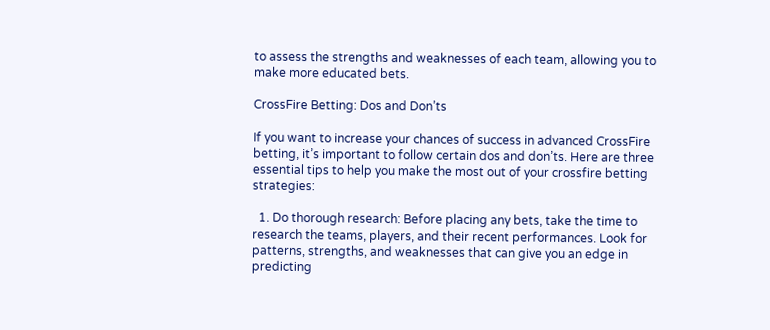to assess the strengths and weaknesses of each team, allowing you to make more educated bets.

CrossFire Betting: Dos and Don’ts

If you want to increase your chances of success in advanced CrossFire betting, it’s important to follow certain dos and don’ts. Here are three essential tips to help you make the most out of your crossfire betting strategies:

  1. Do thorough research: Before placing any bets, take the time to research the teams, players, and their recent performances. Look for patterns, strengths, and weaknesses that can give you an edge in predicting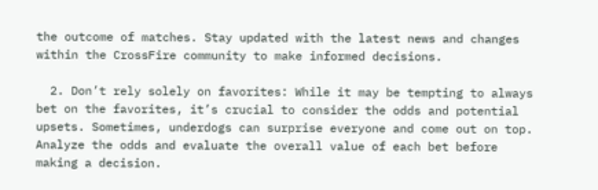the outcome of matches. Stay updated with the latest news and changes within the CrossFire community to make informed decisions.

  2. Don’t rely solely on favorites: While it may be tempting to always bet on the favorites, it’s crucial to consider the odds and potential upsets. Sometimes, underdogs can surprise everyone and come out on top. Analyze the odds and evaluate the overall value of each bet before making a decision.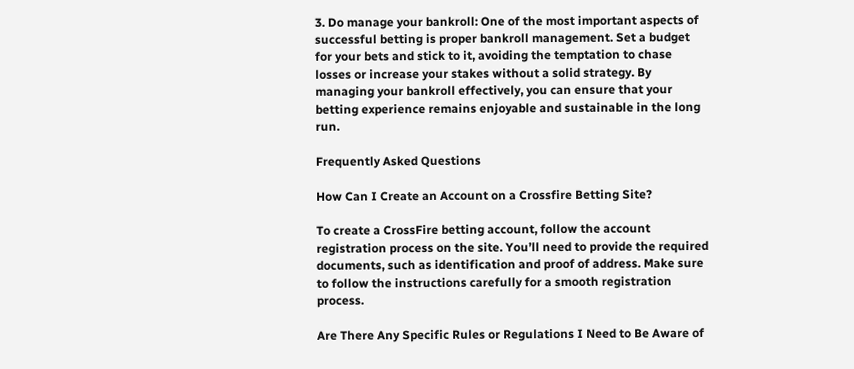3. Do manage your bankroll: One of the most important aspects of successful betting is proper bankroll management. Set a budget for your bets and stick to it, avoiding the temptation to chase losses or increase your stakes without a solid strategy. By managing your bankroll effectively, you can ensure that your betting experience remains enjoyable and sustainable in the long run.

Frequently Asked Questions

How Can I Create an Account on a Crossfire Betting Site?

To create a CrossFire betting account, follow the account registration process on the site. You’ll need to provide the required documents, such as identification and proof of address. Make sure to follow the instructions carefully for a smooth registration process.

Are There Any Specific Rules or Regulations I Need to Be Aware of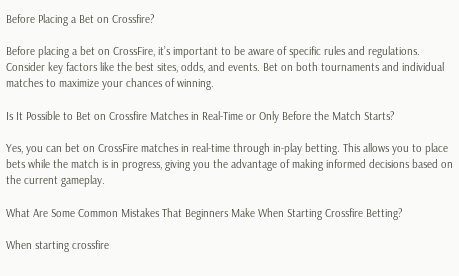Before Placing a Bet on Crossfire?

Before placing a bet on CrossFire, it’s important to be aware of specific rules and regulations. Consider key factors like the best sites, odds, and events. Bet on both tournaments and individual matches to maximize your chances of winning.

Is It Possible to Bet on Crossfire Matches in Real-Time or Only Before the Match Starts?

Yes, you can bet on CrossFire matches in real-time through in-play betting. This allows you to place bets while the match is in progress, giving you the advantage of making informed decisions based on the current gameplay.

What Are Some Common Mistakes That Beginners Make When Starting Crossfire Betting?

When starting crossfire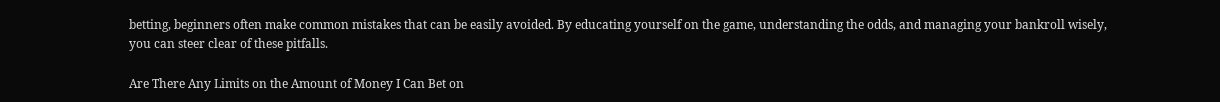betting, beginners often make common mistakes that can be easily avoided. By educating yourself on the game, understanding the odds, and managing your bankroll wisely, you can steer clear of these pitfalls.

Are There Any Limits on the Amount of Money I Can Bet on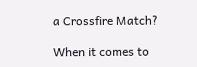a Crossfire Match?

When it comes to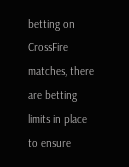betting on CrossFire matches, there are betting limits in place to ensure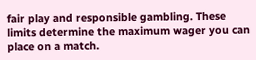fair play and responsible gambling. These limits determine the maximum wager you can place on a match.